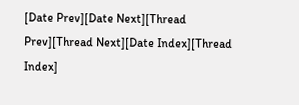[Date Prev][Date Next][Thread Prev][Thread Next][Date Index][Thread Index]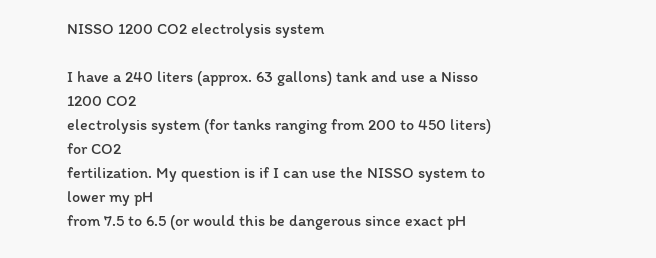NISSO 1200 CO2 electrolysis system

I have a 240 liters (approx. 63 gallons) tank and use a Nisso 1200 CO2
electrolysis system (for tanks ranging from 200 to 450 liters) for CO2
fertilization. My question is if I can use the NISSO system to lower my pH
from 7.5 to 6.5 (or would this be dangerous since exact pH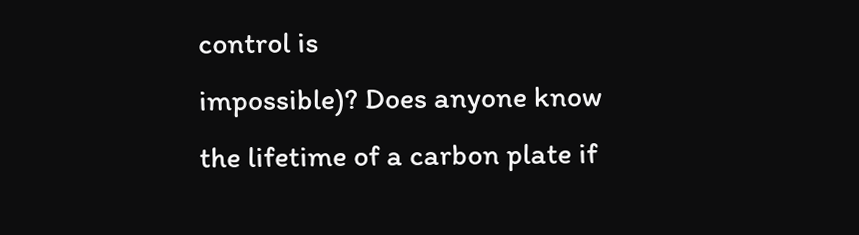control is
impossible)? Does anyone know the lifetime of a carbon plate if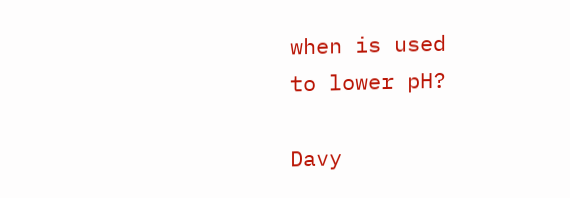when is used
to lower pH?

Davy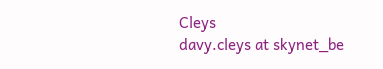Cleys
davy.cleys at skynet_be